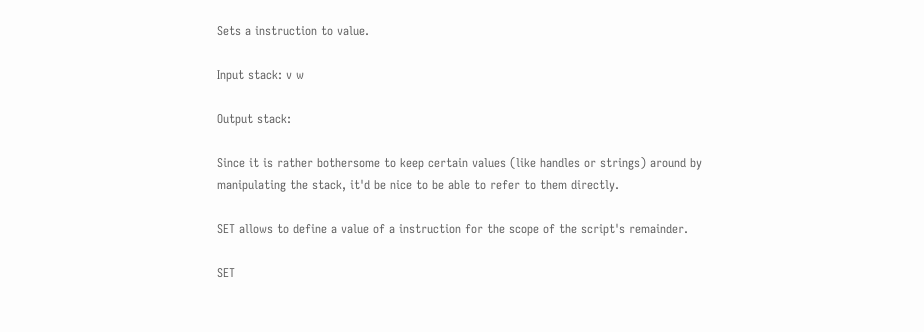Sets a instruction to value.

Input stack: v w

Output stack:

Since it is rather bothersome to keep certain values (like handles or strings) around by manipulating the stack, it'd be nice to be able to refer to them directly.

SET allows to define a value of a instruction for the scope of the script's remainder.

SET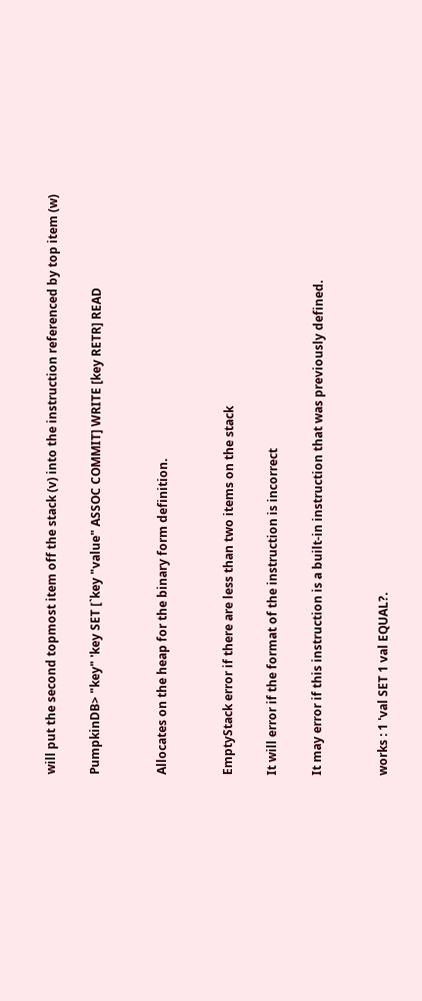will put the second topmost item off the stack (v) into the instruction referenced by top item (w)

PumpkinDB> "key" 'key SET [`key "value" ASSOC COMMIT] WRITE [key RETR] READ


Allocates on the heap for the binary form definition.


EmptyStack error if there are less than two items on the stack

It will error if the format of the instruction is incorrect

It may error if this instruction is a built-in instruction that was previously defined.


works : 1 'val SET 1 val EQUAL?.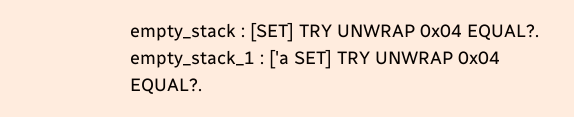empty_stack : [SET] TRY UNWRAP 0x04 EQUAL?.
empty_stack_1 : ['a SET] TRY UNWRAP 0x04 EQUAL?.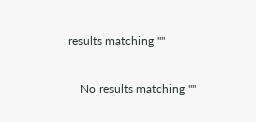results matching ""

    No results matching ""